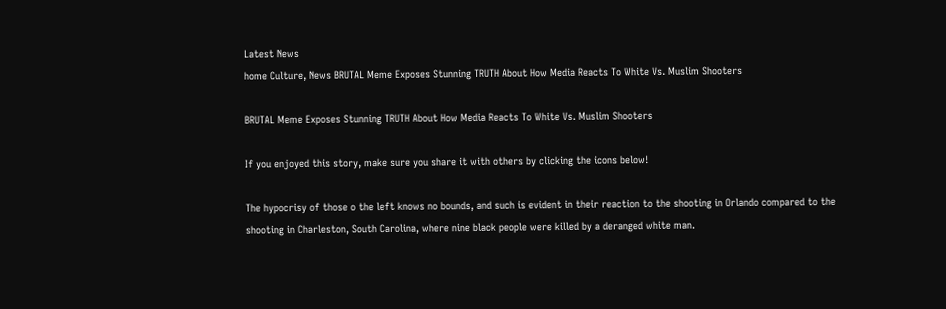Latest News
home Culture, News BRUTAL Meme Exposes Stunning TRUTH About How Media Reacts To White Vs. Muslim Shooters

BRUTAL Meme Exposes Stunning TRUTH About How Media Reacts To White Vs. Muslim Shooters

If you enjoyed this story, make sure you share it with others by clicking the icons below!

The hypocrisy of those o the left knows no bounds, and such is evident in their reaction to the shooting in Orlando compared to the shooting in Charleston, South Carolina, where nine black people were killed by a deranged white man.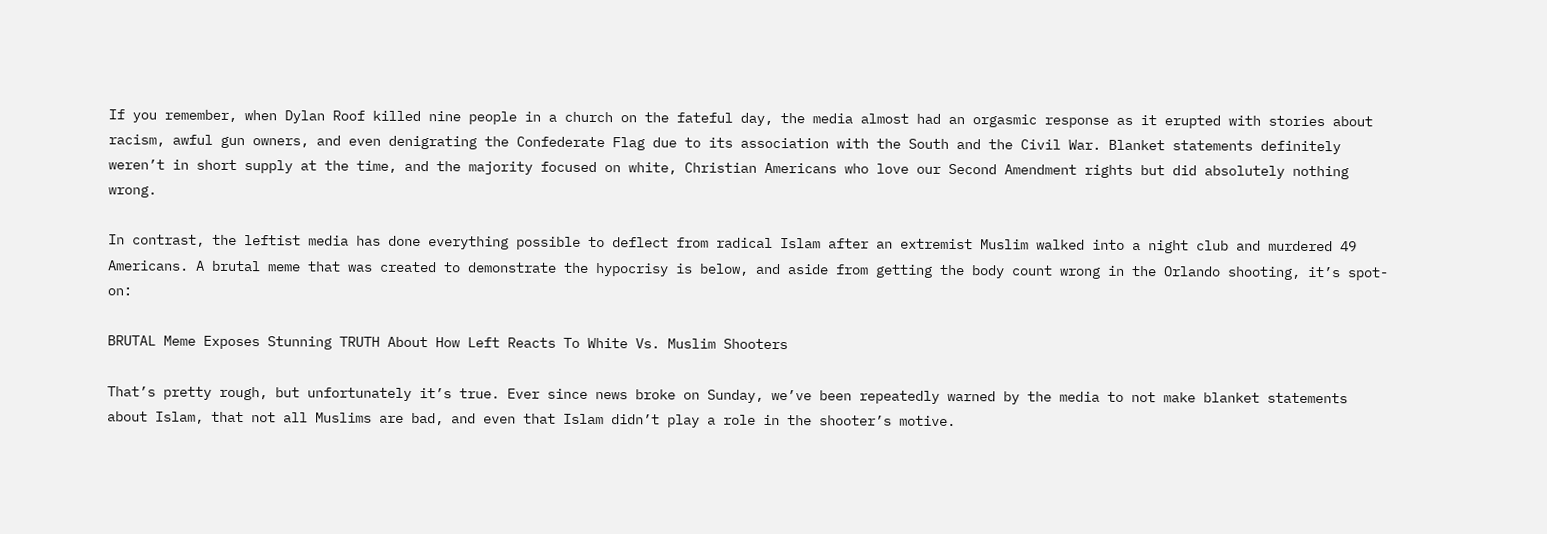If you remember, when Dylan Roof killed nine people in a church on the fateful day, the media almost had an orgasmic response as it erupted with stories about racism, awful gun owners, and even denigrating the Confederate Flag due to its association with the South and the Civil War. Blanket statements definitely weren’t in short supply at the time, and the majority focused on white, Christian Americans who love our Second Amendment rights but did absolutely nothing wrong.

In contrast, the leftist media has done everything possible to deflect from radical Islam after an extremist Muslim walked into a night club and murdered 49 Americans. A brutal meme that was created to demonstrate the hypocrisy is below, and aside from getting the body count wrong in the Orlando shooting, it’s spot-on:

BRUTAL Meme Exposes Stunning TRUTH About How Left Reacts To White Vs. Muslim Shooters

That’s pretty rough, but unfortunately it’s true. Ever since news broke on Sunday, we’ve been repeatedly warned by the media to not make blanket statements about Islam, that not all Muslims are bad, and even that Islam didn’t play a role in the shooter’s motive.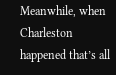Meanwhile, when Charleston happened that’s all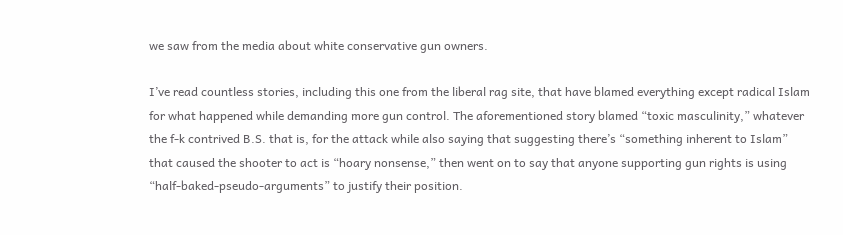we saw from the media about white conservative gun owners.

I’ve read countless stories, including this one from the liberal rag site, that have blamed everything except radical Islam for what happened while demanding more gun control. The aforementioned story blamed “toxic masculinity,” whatever the f-k contrived B.S. that is, for the attack while also saying that suggesting there’s “something inherent to Islam” that caused the shooter to act is “hoary nonsense,” then went on to say that anyone supporting gun rights is using “half-baked-pseudo-arguments” to justify their position.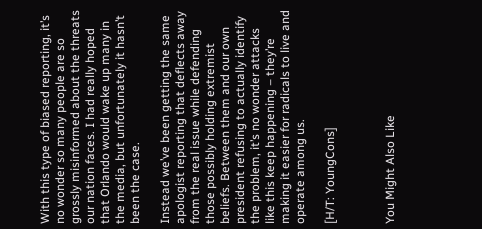With this type of biased reporting, it’s no wonder so many people are so grossly misinformed about the threats our nation faces. I had really hoped that Orlando would wake up many in the media, but unfortunately it hasn’t been the case.

Instead we’ve been getting the same apologist reporting that deflects away from the real issue while defending those possibly holding extremist beliefs. Between them and our own president refusing to actually identify the problem, it’s no wonder attacks like this keep happening – they’re making it easier for radicals to live and operate among us.

[H/T: YoungCons]



You Might Also Like